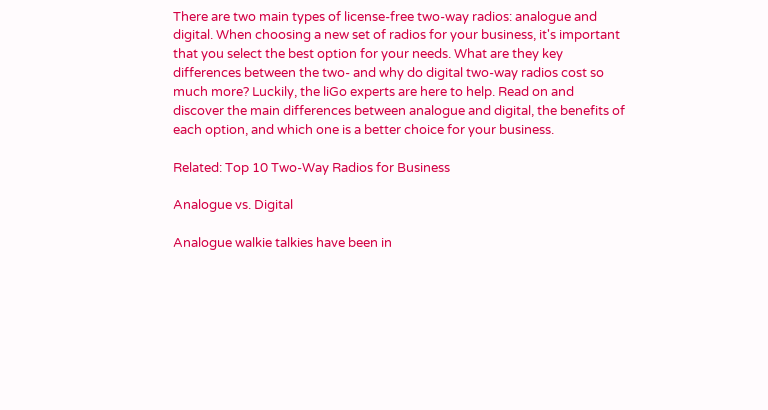There are two main types of license-free two-way radios: analogue and digital. When choosing a new set of radios for your business, it's important that you select the best option for your needs. What are they key differences between the two- and why do digital two-way radios cost so much more? Luckily, the liGo experts are here to help. Read on and discover the main differences between analogue and digital, the benefits of each option, and which one is a better choice for your business.

Related: Top 10 Two-Way Radios for Business

Analogue vs. Digital

Analogue walkie talkies have been in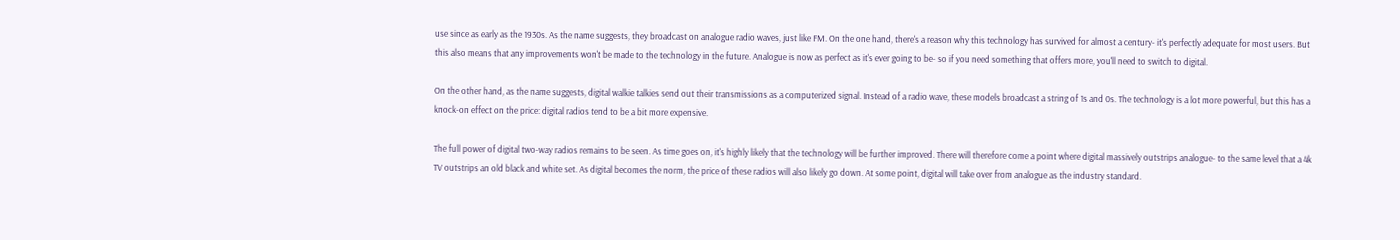use since as early as the 1930s. As the name suggests, they broadcast on analogue radio waves, just like FM. On the one hand, there's a reason why this technology has survived for almost a century- it's perfectly adequate for most users. But this also means that any improvements won't be made to the technology in the future. Analogue is now as perfect as it's ever going to be- so if you need something that offers more, you'll need to switch to digital.

On the other hand, as the name suggests, digital walkie talkies send out their transmissions as a computerized signal. Instead of a radio wave, these models broadcast a string of 1s and 0s. The technology is a lot more powerful, but this has a knock-on effect on the price: digital radios tend to be a bit more expensive.

The full power of digital two-way radios remains to be seen. As time goes on, it's highly likely that the technology will be further improved. There will therefore come a point where digital massively outstrips analogue- to the same level that a 4k TV outstrips an old black and white set. As digital becomes the norm, the price of these radios will also likely go down. At some point, digital will take over from analogue as the industry standard.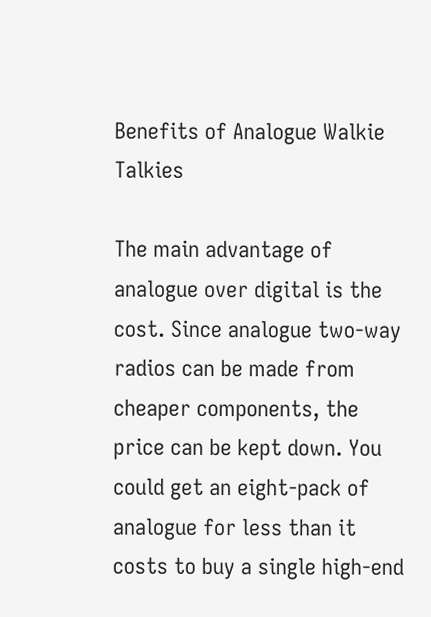Benefits of Analogue Walkie Talkies

The main advantage of analogue over digital is the cost. Since analogue two-way radios can be made from cheaper components, the price can be kept down. You could get an eight-pack of analogue for less than it costs to buy a single high-end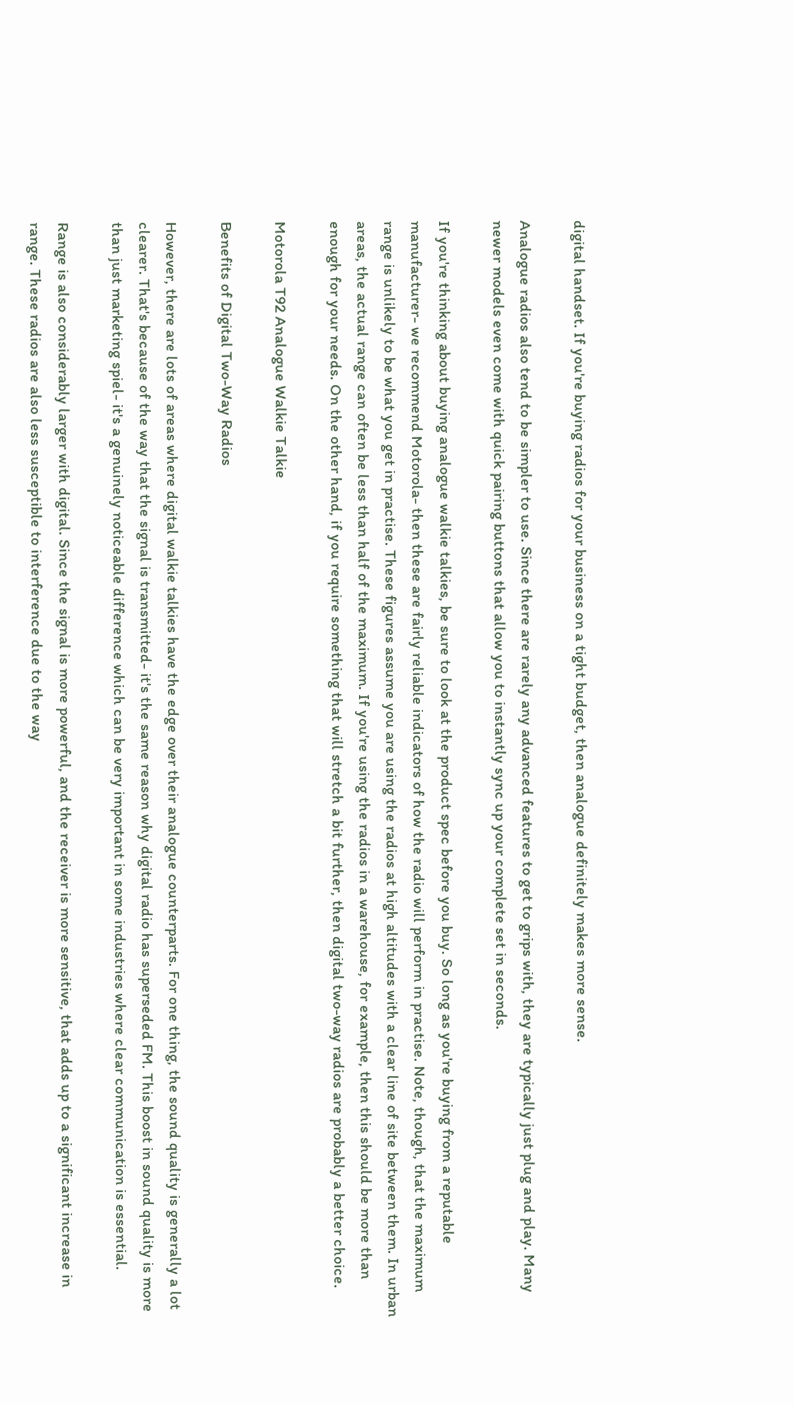digital handset. If you're buying radios for your business on a tight budget, then analogue definitely makes more sense.

Analogue radios also tend to be simpler to use. Since there are rarely any advanced features to get to grips with, they are typically just plug and play. Many newer models even come with quick pairing buttons that allow you to instantly sync up your complete set in seconds.

If you're thinking about buying analogue walkie talkies, be sure to look at the product spec before you buy. So long as you're buying from a reputable manufacturer- we recommend Motorola- then these are fairly reliable indicators of how the radio will perform in practise. Note, though, that the maximum range is unlikely to be what you get in practise. These figures assume you are using the radios at high altitudes with a clear line of site between them. In urban areas, the actual range can often be less than half of the maximum. If you're using the radios in a warehouse, for example, then this should be more than enough for your needs. On the other hand, if you require something that will stretch a bit further, then digital two-way radios are probably a better choice.

Motorola T92 Analogue Walkie Talkie

Benefits of Digital Two-Way Radios

However, there are lots of areas where digital walkie talkies have the edge over their analogue counterparts. For one thing, the sound quality is generally a lot clearer. That's because of the way that the signal is transmitted- it's the same reason why digital radio has superseded FM. This boost in sound quality is more than just marketing spiel- it's a genuinely noticeable difference which can be very important in some industries where clear communication is essential.

Range is also considerably larger with digital. Since the signal is more powerful, and the receiver is more sensitive, that adds up to a significant increase in range. These radios are also less susceptible to interference due to the way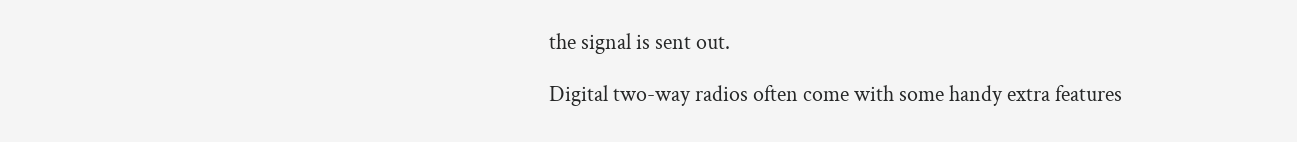the signal is sent out.

Digital two-way radios often come with some handy extra features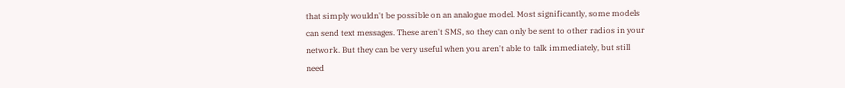that simply wouldn't be possible on an analogue model. Most significantly, some models can send text messages. These aren't SMS, so they can only be sent to other radios in your network. But they can be very useful when you aren't able to talk immediately, but still need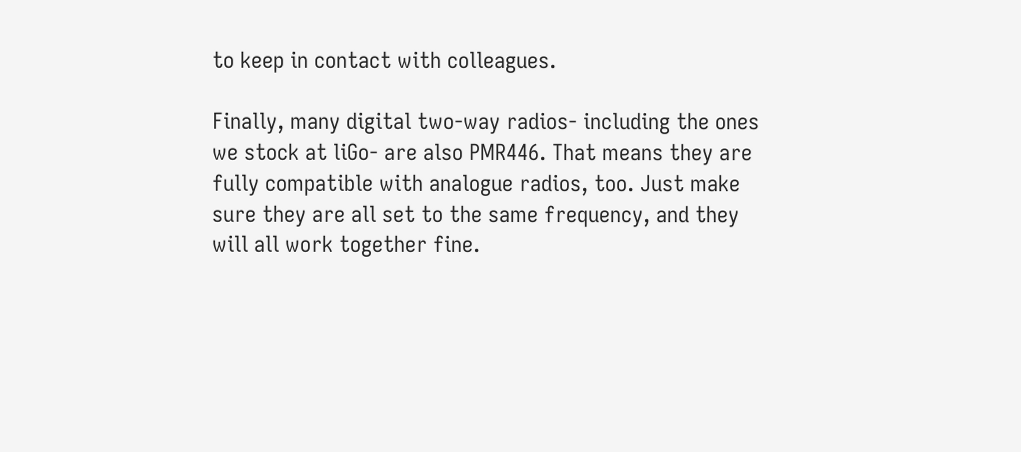to keep in contact with colleagues.

Finally, many digital two-way radios- including the ones we stock at liGo- are also PMR446. That means they are fully compatible with analogue radios, too. Just make sure they are all set to the same frequency, and they will all work together fine.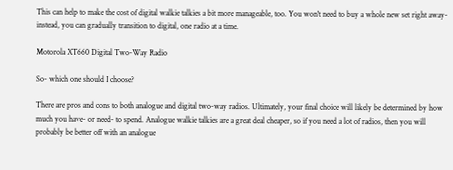This can help to make the cost of digital walkie talkies a bit more manageable, too. You won't need to buy a whole new set right away- instead, you can gradually transition to digital, one radio at a time.

Motorola XT660 Digital Two-Way Radio

So- which one should I choose?

There are pros and cons to both analogue and digital two-way radios. Ultimately, your final choice will likely be determined by how much you have- or need- to spend. Analogue walkie talkies are a great deal cheaper, so if you need a lot of radios, then you will probably be better off with an analogue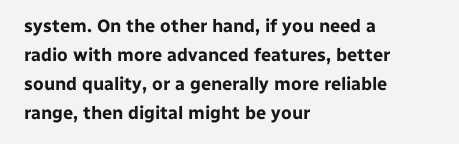system. On the other hand, if you need a radio with more advanced features, better sound quality, or a generally more reliable range, then digital might be your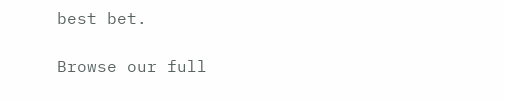best bet.

Browse our full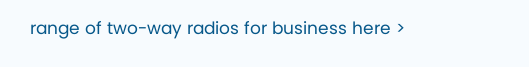range of two-way radios for business here >